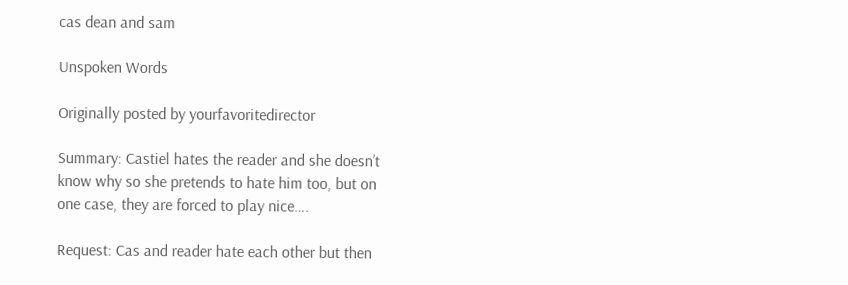cas dean and sam

Unspoken Words

Originally posted by yourfavoritedirector

Summary: Castiel hates the reader and she doesn’t know why so she pretends to hate him too, but on one case, they are forced to play nice….

Request: Cas and reader hate each other but then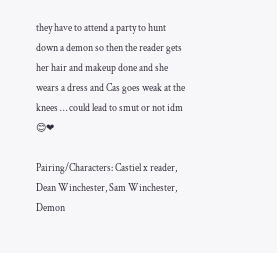they have to attend a party to hunt down a demon so then the reader gets her hair and makeup done and she wears a dress and Cas goes weak at the knees … could lead to smut or not idm 😊❤

Pairing/Characters: Castiel x reader, Dean Winchester, Sam Winchester, Demon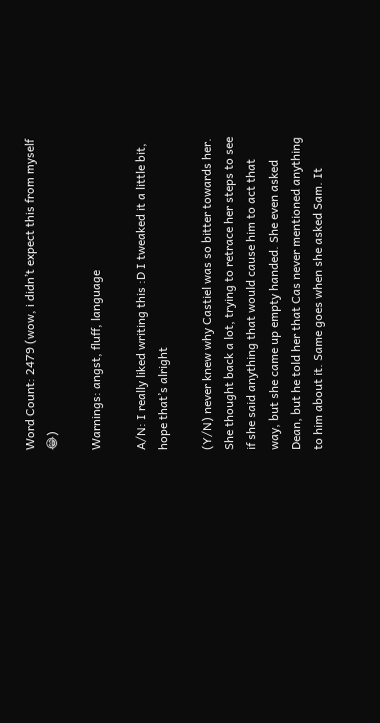Word Count: 2479 (wow, i didn’t expect this from myself 😂)

Warnings: angst, fluff, language

A/N: I really liked writing this :D I tweaked it a little bit, hope that’s alright

(Y/N) never knew why Castiel was so bitter towards her. She thought back a lot, trying to retrace her steps to see if she said anything that would cause him to act that way, but she came up empty handed. She even asked Dean, but he told her that Cas never mentioned anything to him about it. Same goes when she asked Sam. It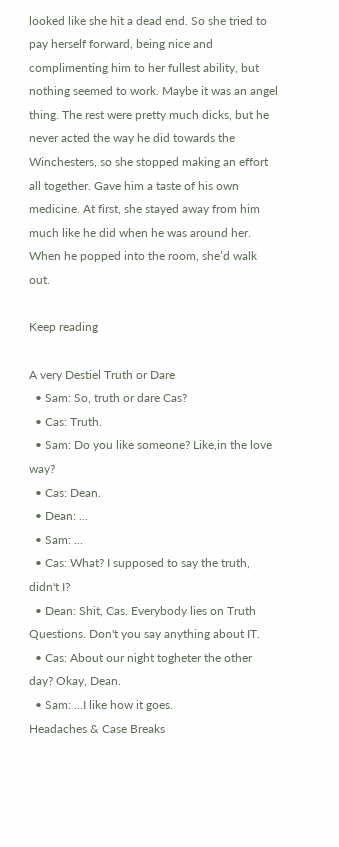looked like she hit a dead end. So she tried to pay herself forward, being nice and complimenting him to her fullest ability, but nothing seemed to work. Maybe it was an angel thing. The rest were pretty much dicks, but he never acted the way he did towards the Winchesters, so she stopped making an effort all together. Gave him a taste of his own medicine. At first, she stayed away from him much like he did when he was around her. When he popped into the room, she’d walk out.

Keep reading

A very Destiel Truth or Dare
  • Sam: So, truth or dare Cas?
  • Cas: Truth.
  • Sam: Do you like someone? Like,in the love way?
  • Cas: Dean.
  • Dean: ...
  • Sam: ...
  • Cas: What? I supposed to say the truth, didn't I?
  • Dean: Shit, Cas. Everybody lies on Truth Questions. Don't you say anything about IT.
  • Cas: About our night togheter the other day? Okay, Dean.
  • Sam: ...I like how it goes.
Headaches & Case Breaks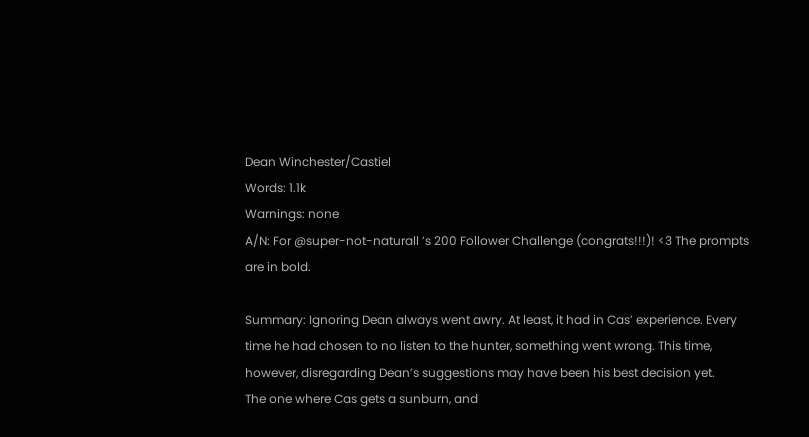Dean Winchester/Castiel
Words: 1.1k
Warnings: none
A/N: For @super-not-naturall ’s 200 Follower Challenge (congrats!!!)! <3 The prompts are in bold.

Summary: Ignoring Dean always went awry. At least, it had in Cas’ experience. Every time he had chosen to no listen to the hunter, something went wrong. This time, however, disregarding Dean’s suggestions may have been his best decision yet.
The one where Cas gets a sunburn, and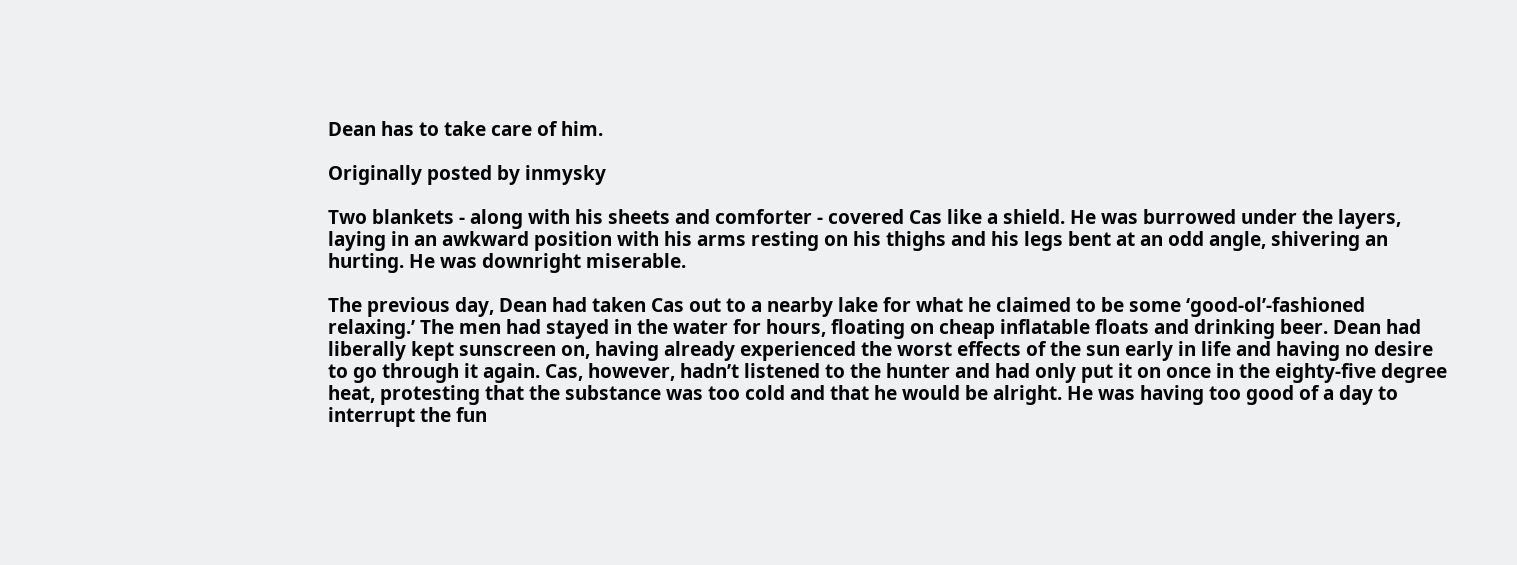Dean has to take care of him.

Originally posted by inmysky

Two blankets - along with his sheets and comforter - covered Cas like a shield. He was burrowed under the layers, laying in an awkward position with his arms resting on his thighs and his legs bent at an odd angle, shivering an hurting. He was downright miserable.

The previous day, Dean had taken Cas out to a nearby lake for what he claimed to be some ‘good-ol’-fashioned relaxing.’ The men had stayed in the water for hours, floating on cheap inflatable floats and drinking beer. Dean had liberally kept sunscreen on, having already experienced the worst effects of the sun early in life and having no desire to go through it again. Cas, however, hadn’t listened to the hunter and had only put it on once in the eighty-five degree heat, protesting that the substance was too cold and that he would be alright. He was having too good of a day to interrupt the fun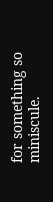for something so miniscule.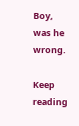Boy, was he wrong.

Keep reading